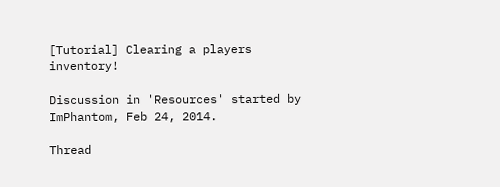[Tutorial] Clearing a players inventory!

Discussion in 'Resources' started by ImPhantom, Feb 24, 2014.

Thread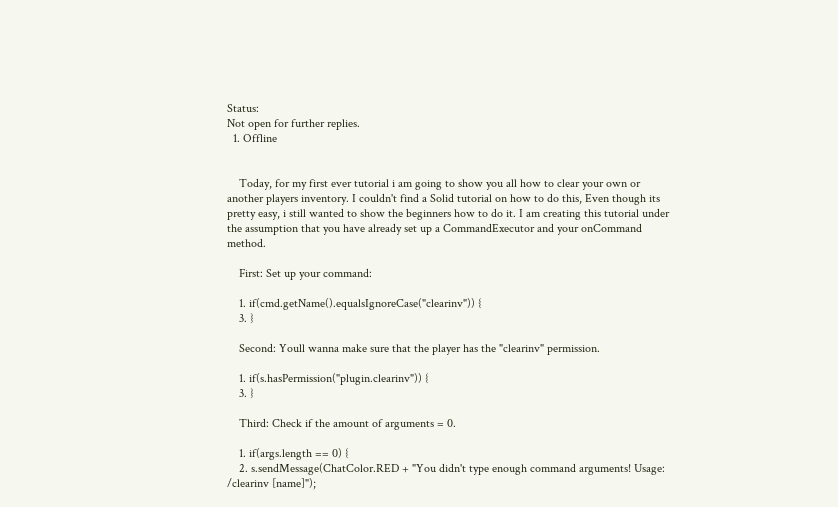Status:
Not open for further replies.
  1. Offline


    Today, for my first ever tutorial i am going to show you all how to clear your own or another players inventory. I couldn't find a Solid tutorial on how to do this, Even though its pretty easy, i still wanted to show the beginners how to do it. I am creating this tutorial under the assumption that you have already set up a CommandExecutor and your onCommand method.

    First: Set up your command:

    1. if(cmd.getName().equalsIgnoreCase("clearinv")) {
    3. }

    Second: Youll wanna make sure that the player has the "clearinv" permission.

    1. if(s.hasPermission("plugin.clearinv")) {
    3. }

    Third: Check if the amount of arguments = 0.

    1. if(args.length == 0) {
    2. s.sendMessage(ChatColor.RED + "You didn't type enough command arguments! Usage: /clearinv [name]");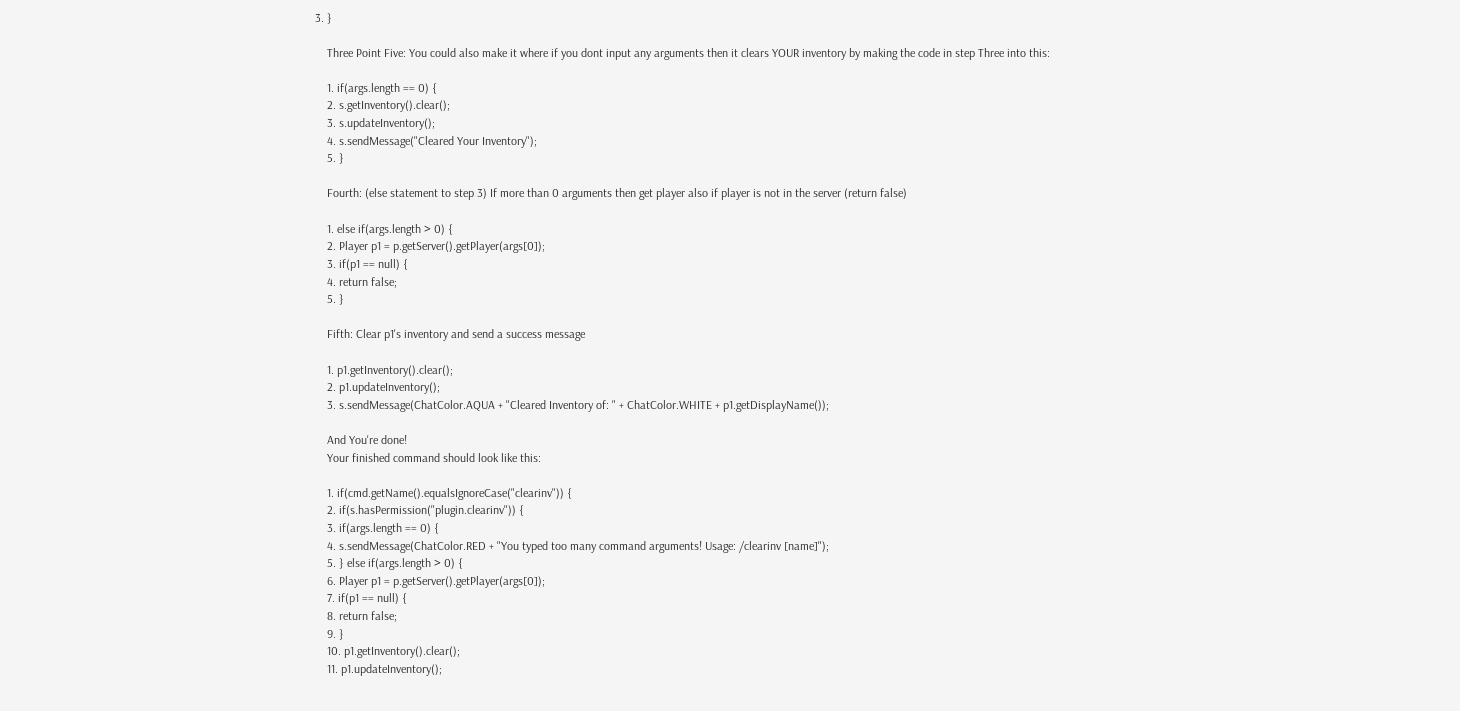3. }

    Three Point Five: You could also make it where if you dont input any arguments then it clears YOUR inventory by making the code in step Three into this:

    1. if(args.length == 0) {
    2. s.getInventory().clear();
    3. s.updateInventory();
    4. s.sendMessage("Cleared Your Inventory");
    5. }

    Fourth: (else statement to step 3) If more than 0 arguments then get player also if player is not in the server (return false)

    1. else if(args.length > 0) {
    2. Player p1 = p.getServer().getPlayer(args[0]);
    3. if(p1 == null) {
    4. return false;
    5. }

    Fifth: Clear p1's inventory and send a success message

    1. p1.getInventory().clear();
    2. p1.updateInventory();
    3. s.sendMessage(ChatColor.AQUA + "Cleared Inventory of: " + ChatColor.WHITE + p1.getDisplayName());

    And You're done!
    Your finished command should look like this:

    1. if(cmd.getName().equalsIgnoreCase("clearinv")) {
    2. if(s.hasPermission("plugin.clearinv")) {
    3. if(args.length == 0) {
    4. s.sendMessage(ChatColor.RED + "You typed too many command arguments! Usage: /clearinv [name]");
    5. } else if(args.length > 0) {
    6. Player p1 = p.getServer().getPlayer(args[0]);
    7. if(p1 == null) {
    8. return false;
    9. }
    10. p1.getInventory().clear();
    11. p1.updateInventory();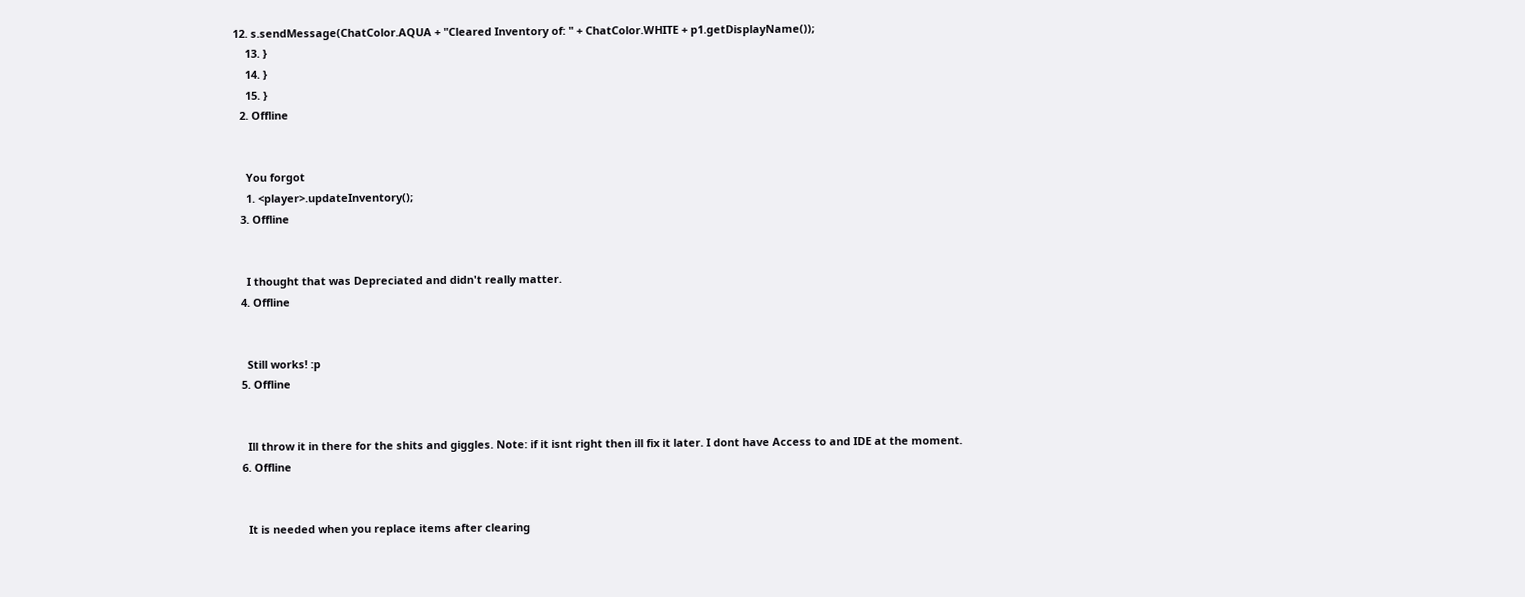12. s.sendMessage(ChatColor.AQUA + "Cleared Inventory of: " + ChatColor.WHITE + p1.getDisplayName());
    13. }
    14. }
    15. }
  2. Offline


    You forgot
    1. <player>.updateInventory();
  3. Offline


    I thought that was Depreciated and didn't really matter.
  4. Offline


    Still works! :p
  5. Offline


    Ill throw it in there for the shits and giggles. Note: if it isnt right then ill fix it later. I dont have Access to and IDE at the moment.
  6. Offline


    It is needed when you replace items after clearing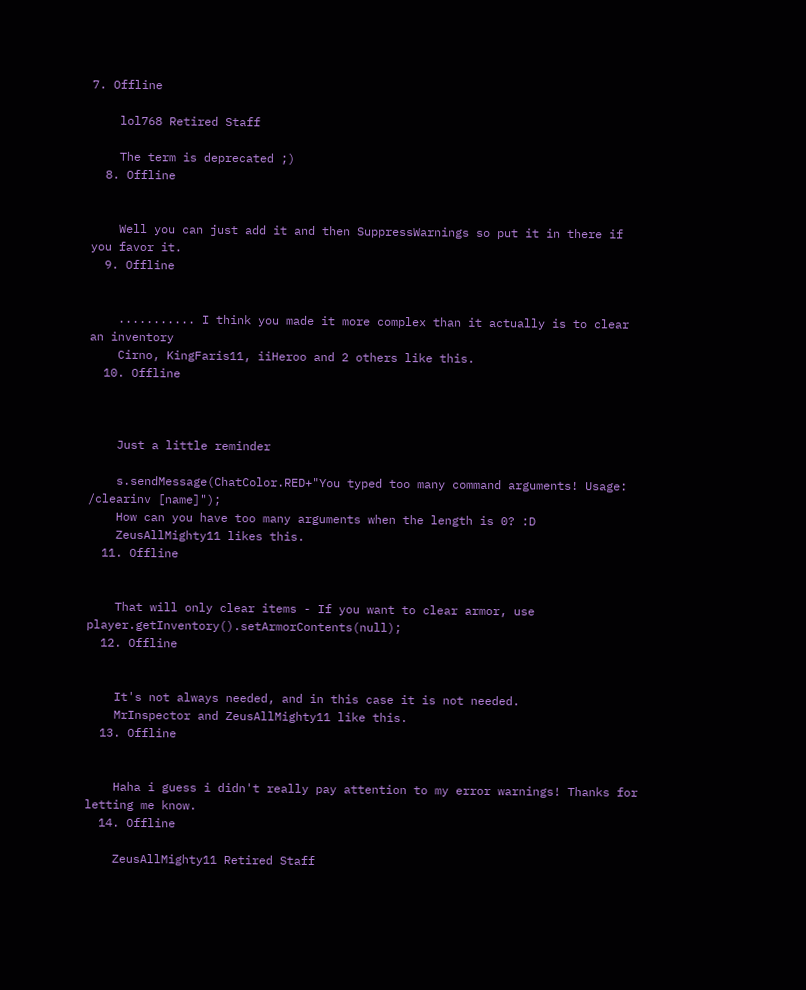7. Offline

    lol768 Retired Staff

    The term is deprecated ;)
  8. Offline


    Well you can just add it and then SuppressWarnings so put it in there if you favor it.
  9. Offline


    ........... I think you made it more complex than it actually is to clear an inventory
    Cirno, KingFaris11, iiHeroo and 2 others like this.
  10. Offline



    Just a little reminder

    s.sendMessage(ChatColor.RED+"You typed too many command arguments! Usage: /clearinv [name]");
    How can you have too many arguments when the length is 0? :D
    ZeusAllMighty11 likes this.
  11. Offline


    That will only clear items - If you want to clear armor, use player.getInventory().setArmorContents(null);
  12. Offline


    It's not always needed, and in this case it is not needed.
    MrInspector and ZeusAllMighty11 like this.
  13. Offline


    Haha i guess i didn't really pay attention to my error warnings! Thanks for letting me know.
  14. Offline

    ZeusAllMighty11 Retired Staff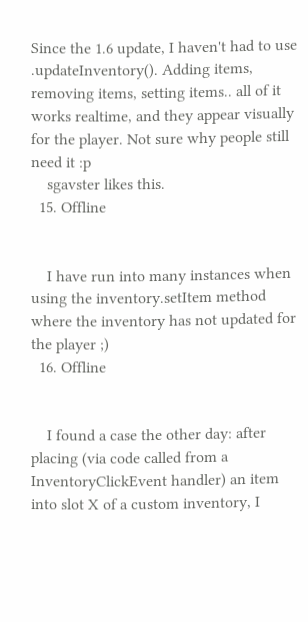Since the 1.6 update, I haven't had to use .updateInventory(). Adding items, removing items, setting items.. all of it works realtime, and they appear visually for the player. Not sure why people still need it :p
    sgavster likes this.
  15. Offline


    I have run into many instances when using the inventory.setItem method where the inventory has not updated for the player ;)
  16. Offline


    I found a case the other day: after placing (via code called from a InventoryClickEvent handler) an item into slot X of a custom inventory, I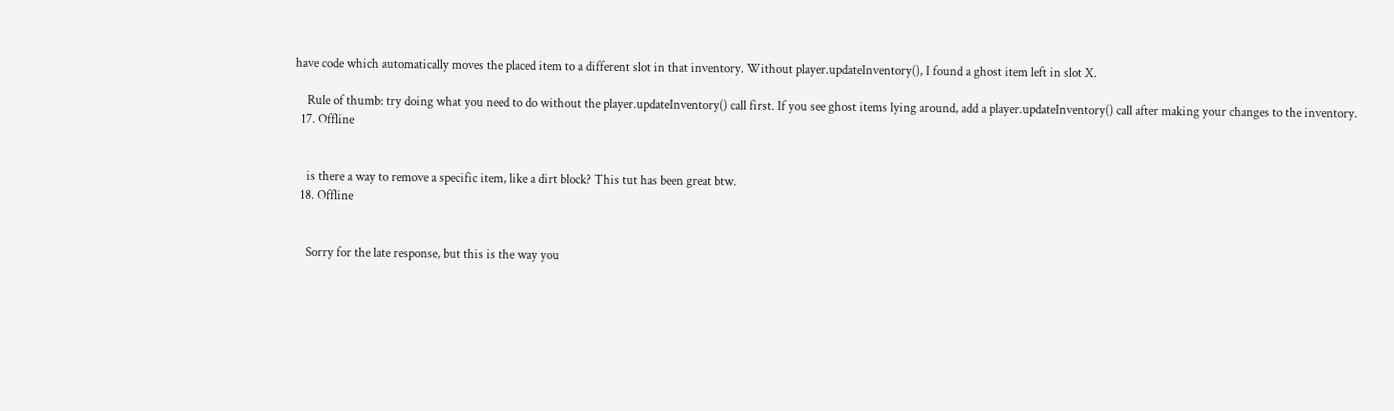have code which automatically moves the placed item to a different slot in that inventory. Without player.updateInventory(), I found a ghost item left in slot X.

    Rule of thumb: try doing what you need to do without the player.updateInventory() call first. If you see ghost items lying around, add a player.updateInventory() call after making your changes to the inventory.
  17. Offline


    is there a way to remove a specific item, like a dirt block? This tut has been great btw.
  18. Offline


    Sorry for the late response, but this is the way you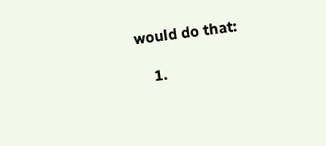would do that:

    1.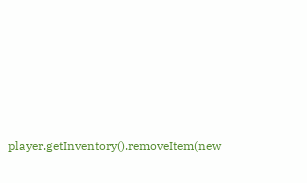player.getInventory().removeItem(new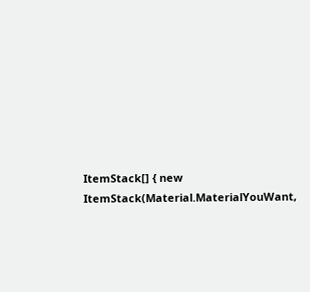ItemStack[] { new ItemStack(Material.MaterialYouWant,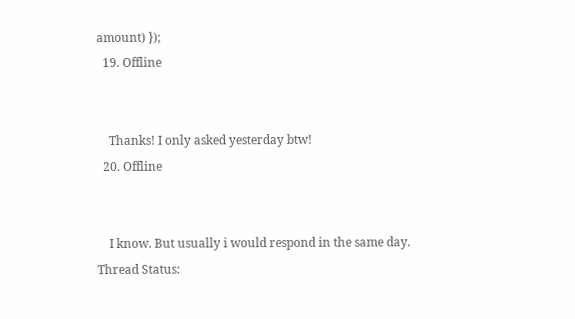amount) });
  19. Offline


    Thanks! I only asked yesterday btw!
  20. Offline


    I know. But usually i would respond in the same day.
Thread Status: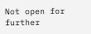Not open for further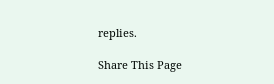replies.

Share This Page